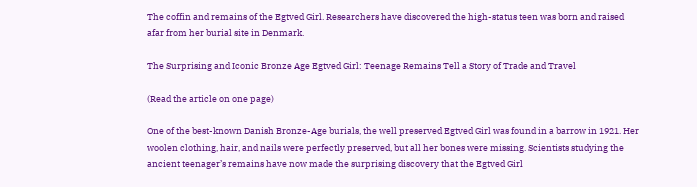The coffin and remains of the Egtved Girl. Researchers have discovered the high-status teen was born and raised afar from her burial site in Denmark.

The Surprising and Iconic Bronze Age Egtved Girl: Teenage Remains Tell a Story of Trade and Travel

(Read the article on one page)

One of the best-known Danish Bronze-Age burials, the well preserved Egtved Girl was found in a barrow in 1921. Her woolen clothing, hair, and nails were perfectly preserved, but all her bones were missing. Scientists studying the ancient teenager’s remains have now made the surprising discovery that the Egtved Girl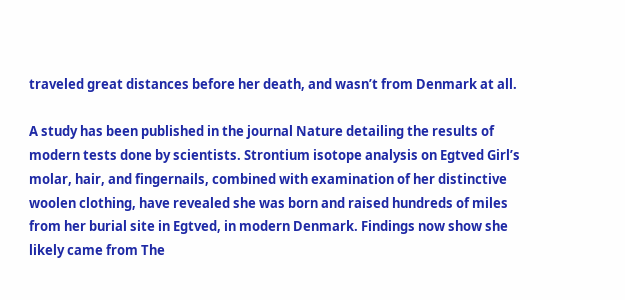traveled great distances before her death, and wasn’t from Denmark at all.

A study has been published in the journal Nature detailing the results of modern tests done by scientists. Strontium isotope analysis on Egtved Girl’s molar, hair, and fingernails, combined with examination of her distinctive woolen clothing, have revealed she was born and raised hundreds of miles from her burial site in Egtved, in modern Denmark. Findings now show she likely came from The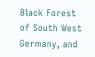Black Forest of South West Germany, and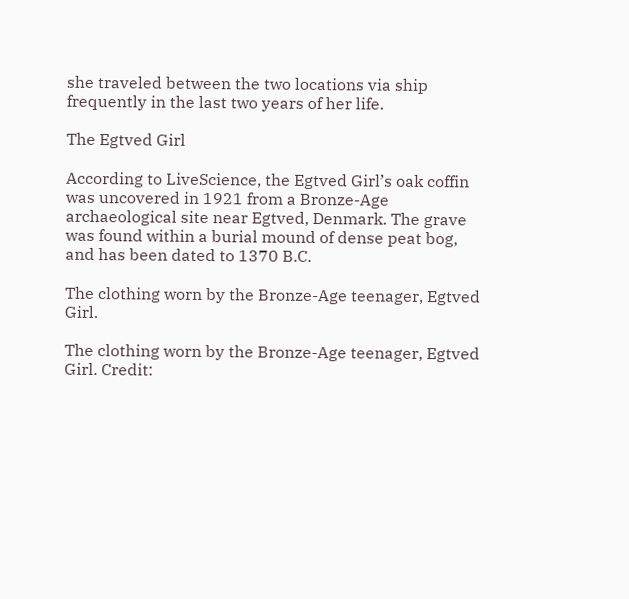she traveled between the two locations via ship frequently in the last two years of her life.

The Egtved Girl

According to LiveScience, the Egtved Girl’s oak coffin was uncovered in 1921 from a Bronze-Age archaeological site near Egtved, Denmark. The grave was found within a burial mound of dense peat bog, and has been dated to 1370 B.C.

The clothing worn by the Bronze-Age teenager, Egtved Girl.

The clothing worn by the Bronze-Age teenager, Egtved Girl. Credit: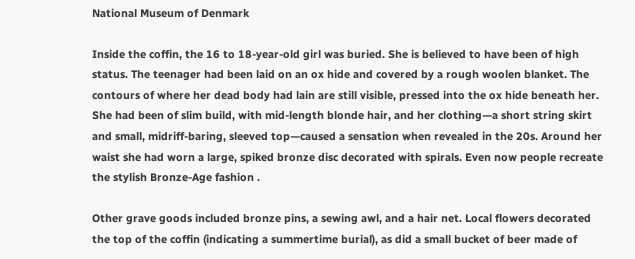National Museum of Denmark

Inside the coffin, the 16 to 18-year-old girl was buried. She is believed to have been of high status. The teenager had been laid on an ox hide and covered by a rough woolen blanket. The contours of where her dead body had lain are still visible, pressed into the ox hide beneath her. She had been of slim build, with mid-length blonde hair, and her clothing—a short string skirt and small, midriff-baring, sleeved top—caused a sensation when revealed in the 20s. Around her waist she had worn a large, spiked bronze disc decorated with spirals. Even now people recreate the stylish Bronze-Age fashion .

Other grave goods included bronze pins, a sewing awl, and a hair net. Local flowers decorated the top of the coffin (indicating a summertime burial), as did a small bucket of beer made of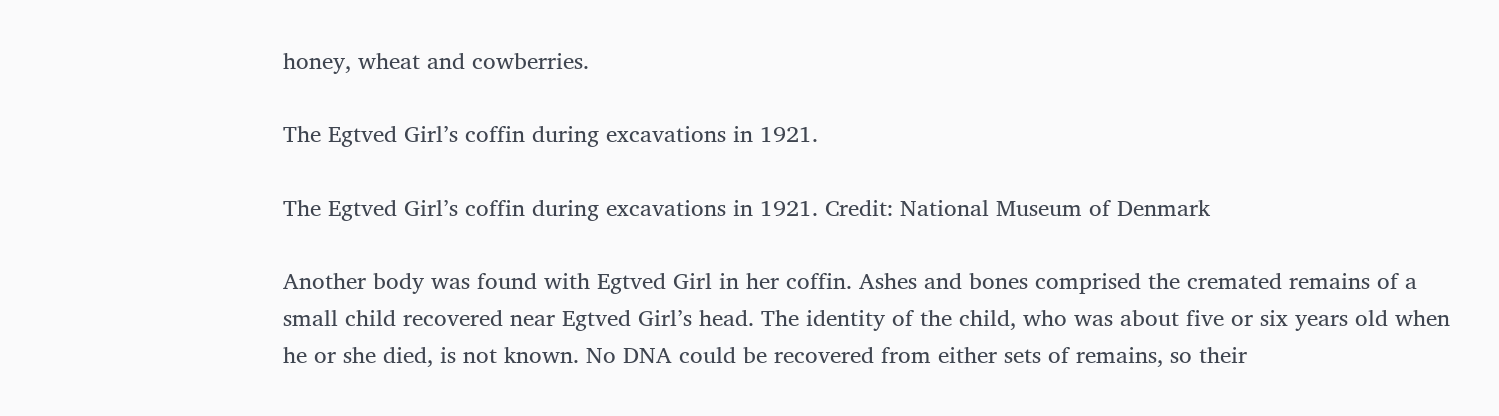honey, wheat and cowberries.

The Egtved Girl’s coffin during excavations in 1921.

The Egtved Girl’s coffin during excavations in 1921. Credit: National Museum of Denmark

Another body was found with Egtved Girl in her coffin. Ashes and bones comprised the cremated remains of a small child recovered near Egtved Girl’s head. The identity of the child, who was about five or six years old when he or she died, is not known. No DNA could be recovered from either sets of remains, so their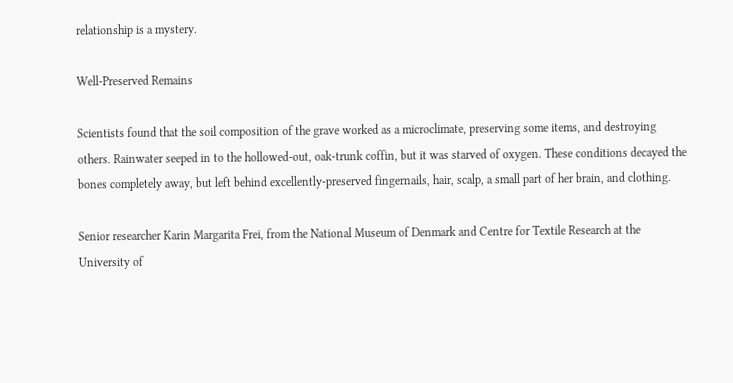relationship is a mystery.

Well-Preserved Remains

Scientists found that the soil composition of the grave worked as a microclimate, preserving some items, and destroying others. Rainwater seeped in to the hollowed-out, oak-trunk coffin, but it was starved of oxygen. These conditions decayed the bones completely away, but left behind excellently-preserved fingernails, hair, scalp, a small part of her brain, and clothing.

Senior researcher Karin Margarita Frei, from the National Museum of Denmark and Centre for Textile Research at the University of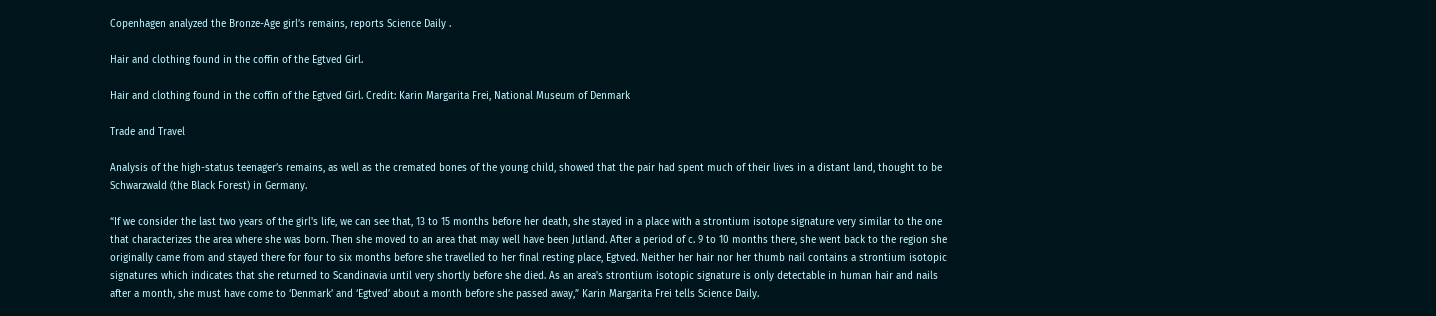Copenhagen analyzed the Bronze-Age girl’s remains, reports Science Daily .

Hair and clothing found in the coffin of the Egtved Girl.

Hair and clothing found in the coffin of the Egtved Girl. Credit: Karin Margarita Frei, National Museum of Denmark

Trade and Travel

Analysis of the high-status teenager’s remains, as well as the cremated bones of the young child, showed that the pair had spent much of their lives in a distant land, thought to be Schwarzwald (the Black Forest) in Germany.

“If we consider the last two years of the girl's life, we can see that, 13 to 15 months before her death, she stayed in a place with a strontium isotope signature very similar to the one that characterizes the area where she was born. Then she moved to an area that may well have been Jutland. After a period of c. 9 to 10 months there, she went back to the region she originally came from and stayed there for four to six months before she travelled to her final resting place, Egtved. Neither her hair nor her thumb nail contains a strontium isotopic signatures which indicates that she returned to Scandinavia until very shortly before she died. As an area's strontium isotopic signature is only detectable in human hair and nails after a month, she must have come to ‘Denmark’ and ‘Egtved’ about a month before she passed away,” Karin Margarita Frei tells Science Daily.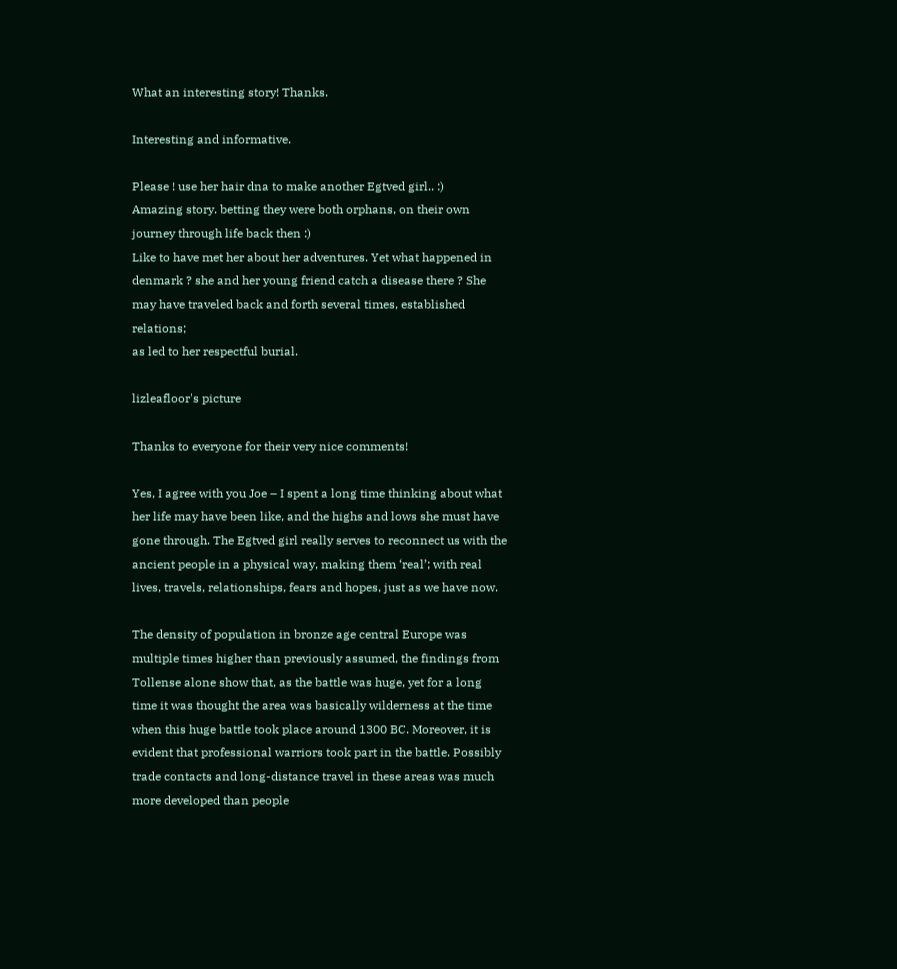What an interesting story! Thanks.

Interesting and informative.

Please ! use her hair dna to make another Egtved girl.. :)
Amazing story. betting they were both orphans, on their own journey through life back then :)
Like to have met her about her adventures. Yet what happened in denmark ? she and her young friend catch a disease there ? She may have traveled back and forth several times, established relations;
as led to her respectful burial.

lizleafloor's picture

Thanks to everyone for their very nice comments!

Yes, I agree with you Joe – I spent a long time thinking about what her life may have been like, and the highs and lows she must have gone through. The Egtved girl really serves to reconnect us with the ancient people in a physical way, making them ‘real’; with real lives, travels, relationships, fears and hopes, just as we have now.

The density of population in bronze age central Europe was multiple times higher than previously assumed, the findings from Tollense alone show that, as the battle was huge, yet for a long time it was thought the area was basically wilderness at the time when this huge battle took place around 1300 BC. Moreover, it is evident that professional warriors took part in the battle. Possibly trade contacts and long-distance travel in these areas was much more developed than people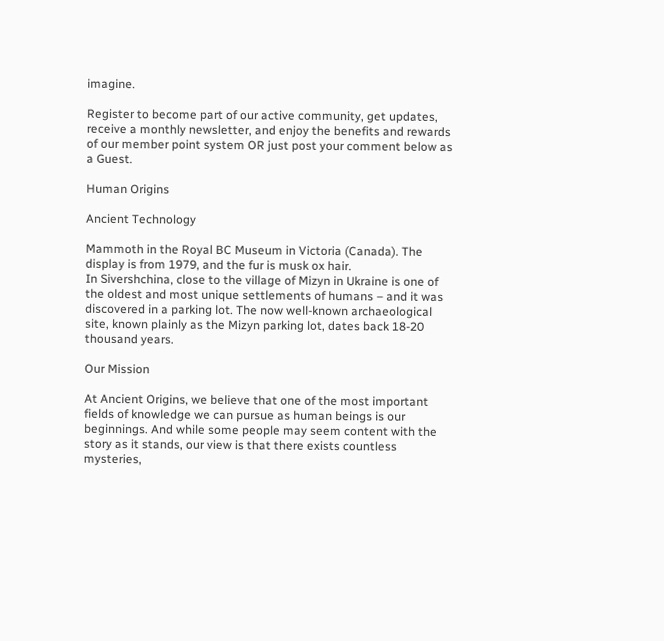imagine.

Register to become part of our active community, get updates, receive a monthly newsletter, and enjoy the benefits and rewards of our member point system OR just post your comment below as a Guest.

Human Origins

Ancient Technology

Mammoth in the Royal BC Museum in Victoria (Canada). The display is from 1979, and the fur is musk ox hair.
In Sivershchina, close to the village of Mizyn in Ukraine is one of the oldest and most unique settlements of humans – and it was discovered in a parking lot. The now well-known archaeological site, known plainly as the Mizyn parking lot, dates back 18-20 thousand years.

Our Mission

At Ancient Origins, we believe that one of the most important fields of knowledge we can pursue as human beings is our beginnings. And while some people may seem content with the story as it stands, our view is that there exists countless mysteries,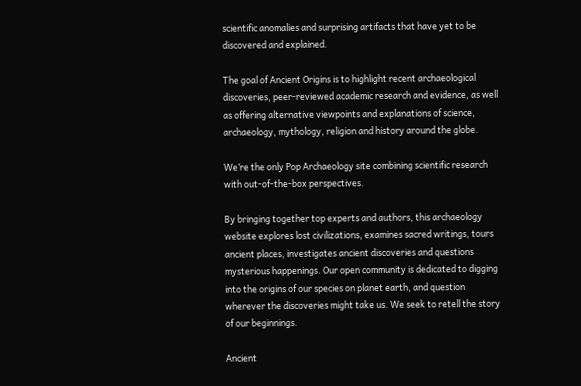scientific anomalies and surprising artifacts that have yet to be discovered and explained.

The goal of Ancient Origins is to highlight recent archaeological discoveries, peer-reviewed academic research and evidence, as well as offering alternative viewpoints and explanations of science, archaeology, mythology, religion and history around the globe.

We’re the only Pop Archaeology site combining scientific research with out-of-the-box perspectives.

By bringing together top experts and authors, this archaeology website explores lost civilizations, examines sacred writings, tours ancient places, investigates ancient discoveries and questions mysterious happenings. Our open community is dedicated to digging into the origins of our species on planet earth, and question wherever the discoveries might take us. We seek to retell the story of our beginnings.

Ancient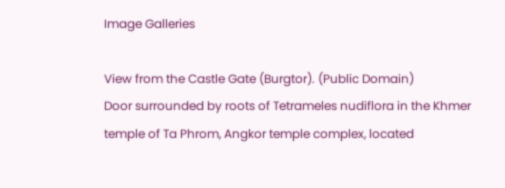Image Galleries

View from the Castle Gate (Burgtor). (Public Domain)
Door surrounded by roots of Tetrameles nudiflora in the Khmer temple of Ta Phrom, Angkor temple complex, located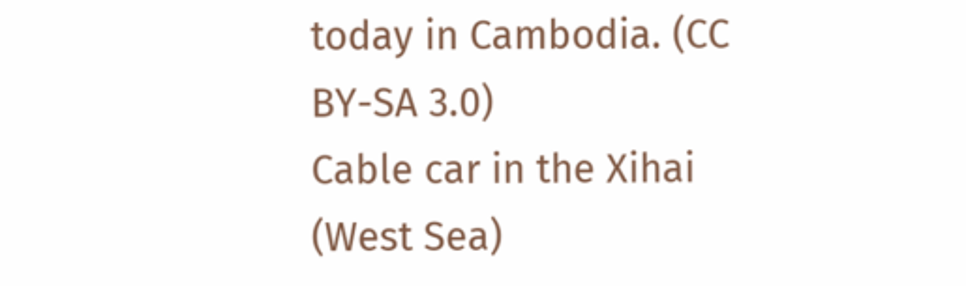today in Cambodia. (CC BY-SA 3.0)
Cable car in the Xihai (West Sea)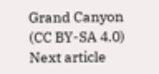Grand Canyon (CC BY-SA 4.0)
Next article